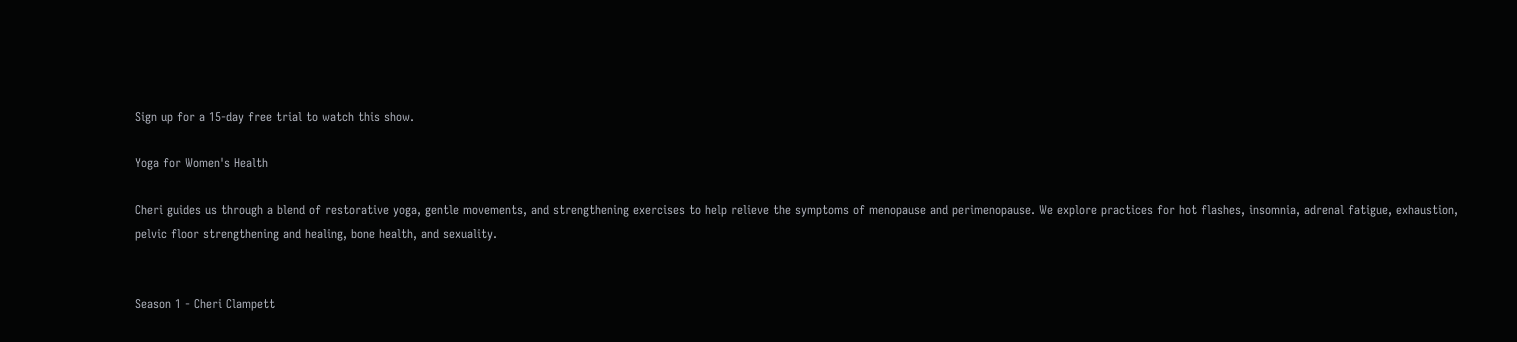Sign up for a 15-day free trial to watch this show.

Yoga for Women's Health

Cheri guides us through a blend of restorative yoga, gentle movements, and strengthening exercises to help relieve the symptoms of menopause and perimenopause. We explore practices for hot flashes, insomnia, adrenal fatigue, exhaustion, pelvic floor strengthening and healing, bone health, and sexuality.


Season 1 - Cheri Clampett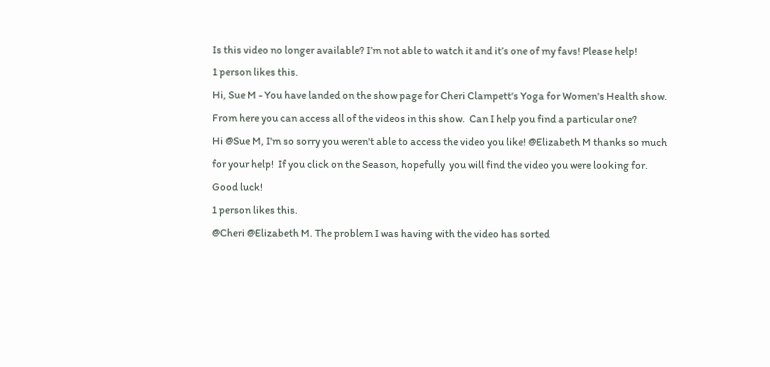Is this video no longer available? I’m not able to watch it and it’s one of my favs! Please help!
1 person likes this.
Hi, Sue M - You have landed on the show page for Cheri Clampett's Yoga for Women's Health show.  From here you can access all of the videos in this show.  Can I help you find a particular one?
Hi @Sue M, I'm so sorry you weren't able to access the video you like! @Elizabeth M thanks so much for your help!  If you click on the Season, hopefully  you will find the video you were looking for. Good luck!
1 person likes this.
@Cheri @Elizabeth M. The problem I was having with the video has sorted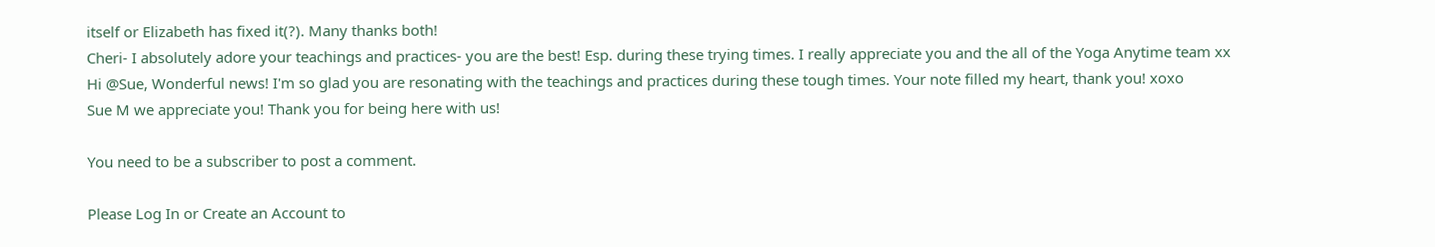itself or Elizabeth has fixed it(?). Many thanks both!
Cheri- I absolutely adore your teachings and practices- you are the best! Esp. during these trying times. I really appreciate you and the all of the Yoga Anytime team xx
Hi @Sue, Wonderful news! I'm so glad you are resonating with the teachings and practices during these tough times. Your note filled my heart, thank you! xoxo
Sue M we appreciate you! Thank you for being here with us!

You need to be a subscriber to post a comment.

Please Log In or Create an Account to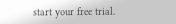start your free trial.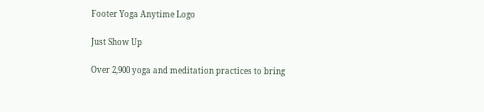Footer Yoga Anytime Logo

Just Show Up

Over 2,900 yoga and meditation practices to bring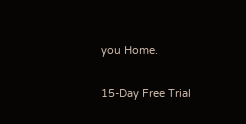you Home.

15-Day Free Trial